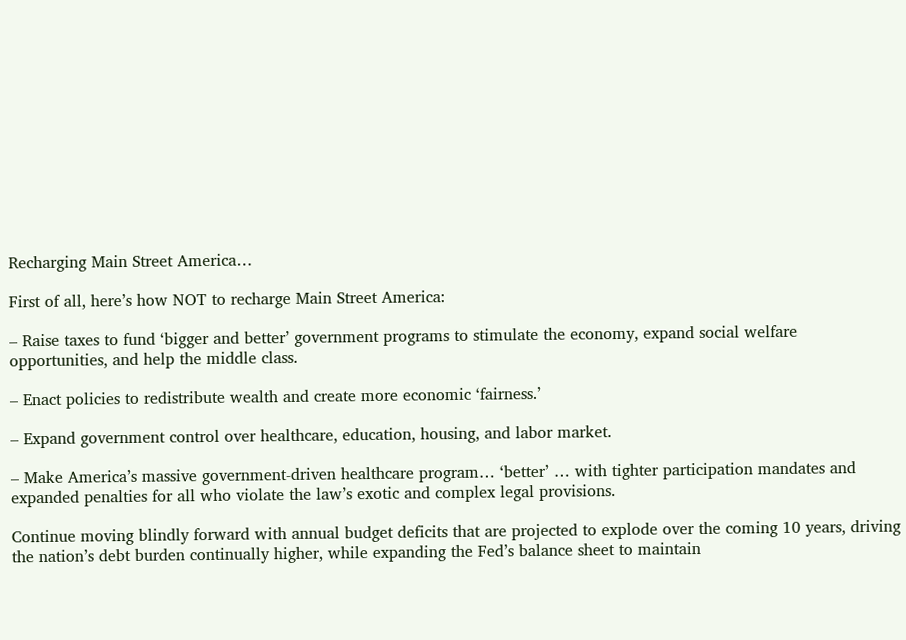Recharging Main Street America…

First of all, here’s how NOT to recharge Main Street America:

– Raise taxes to fund ‘bigger and better’ government programs to stimulate the economy, expand social welfare opportunities, and help the middle class.

– Enact policies to redistribute wealth and create more economic ‘fairness.’

– Expand government control over healthcare, education, housing, and labor market.

– Make America’s massive government-driven healthcare program… ‘better’ … with tighter participation mandates and expanded penalties for all who violate the law’s exotic and complex legal provisions.

Continue moving blindly forward with annual budget deficits that are projected to explode over the coming 10 years, driving the nation’s debt burden continually higher, while expanding the Fed’s balance sheet to maintain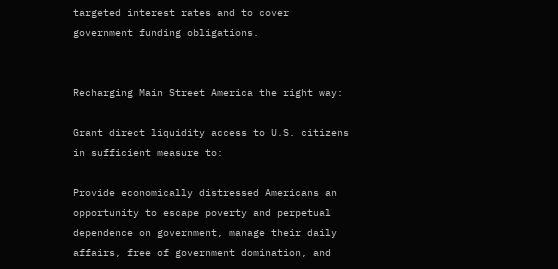targeted interest rates and to cover government funding obligations.


Recharging Main Street America the right way:

Grant direct liquidity access to U.S. citizens in sufficient measure to:

Provide economically distressed Americans an opportunity to escape poverty and perpetual dependence on government, manage their daily affairs, free of government domination, and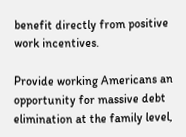benefit directly from positive work incentives.

Provide working Americans an opportunity for massive debt elimination at the family level,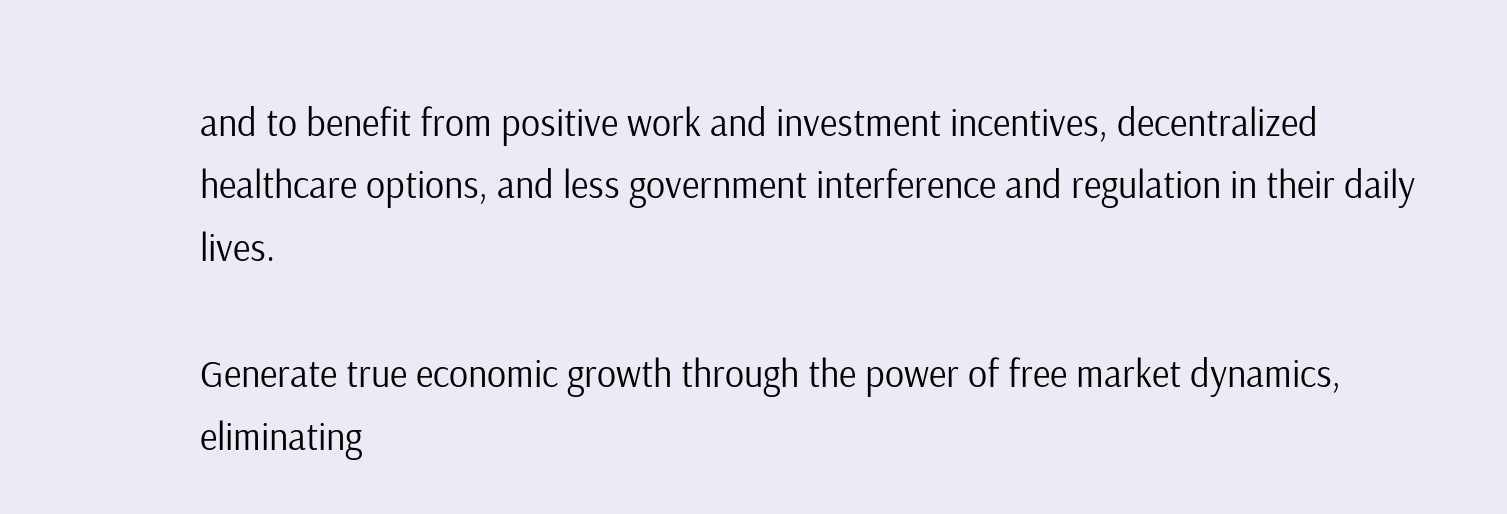and to benefit from positive work and investment incentives, decentralized healthcare options, and less government interference and regulation in their daily lives.

Generate true economic growth through the power of free market dynamics, eliminating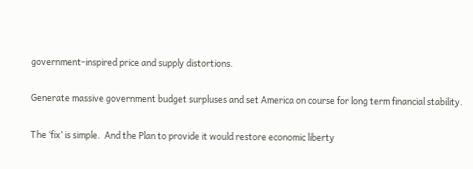government-inspired price and supply distortions.

Generate massive government budget surpluses and set America on course for long term financial stability.

The ‘fix’ is simple.  And the Plan to provide it would restore economic liberty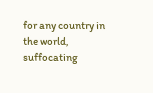for any country in the world, suffocating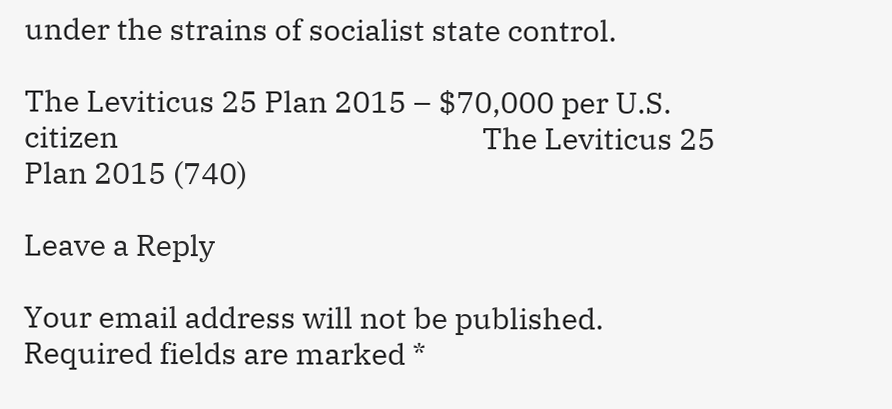under the strains of socialist state control.

The Leviticus 25 Plan 2015 – $70,000 per U.S. citizen                                                    The Leviticus 25 Plan 2015 (740)

Leave a Reply

Your email address will not be published. Required fields are marked *